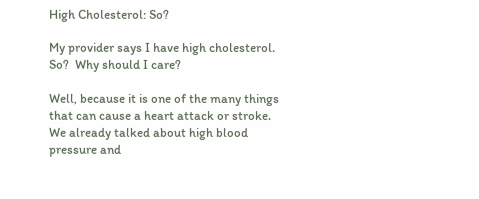High Cholesterol: So?

My provider says I have high cholesterol.  So?  Why should I care?

Well, because it is one of the many things that can cause a heart attack or stroke.  We already talked about high blood pressure and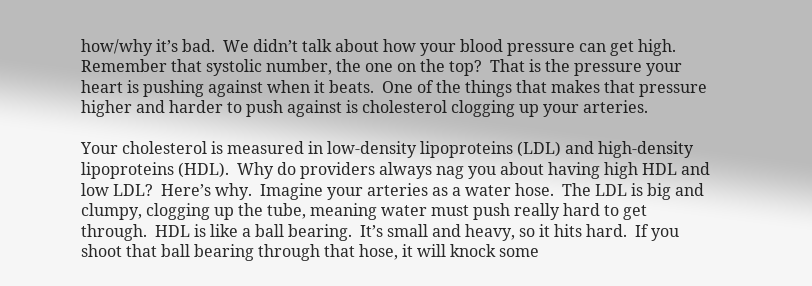how/why it’s bad.  We didn’t talk about how your blood pressure can get high.  Remember that systolic number, the one on the top?  That is the pressure your heart is pushing against when it beats.  One of the things that makes that pressure higher and harder to push against is cholesterol clogging up your arteries.

Your cholesterol is measured in low-density lipoproteins (LDL) and high-density lipoproteins (HDL).  Why do providers always nag you about having high HDL and low LDL?  Here’s why.  Imagine your arteries as a water hose.  The LDL is big and clumpy, clogging up the tube, meaning water must push really hard to get through.  HDL is like a ball bearing.  It’s small and heavy, so it hits hard.  If you shoot that ball bearing through that hose, it will knock some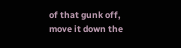of that gunk off, move it down the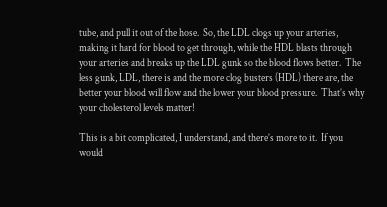tube, and pull it out of the hose.  So, the LDL clogs up your arteries, making it hard for blood to get through, while the HDL blasts through your arteries and breaks up the LDL gunk so the blood flows better.  The less gunk, LDL, there is and the more clog busters (HDL) there are, the better your blood will flow and the lower your blood pressure.  That’s why your cholesterol levels matter!

This is a bit complicated, I understand, and there’s more to it.  If you would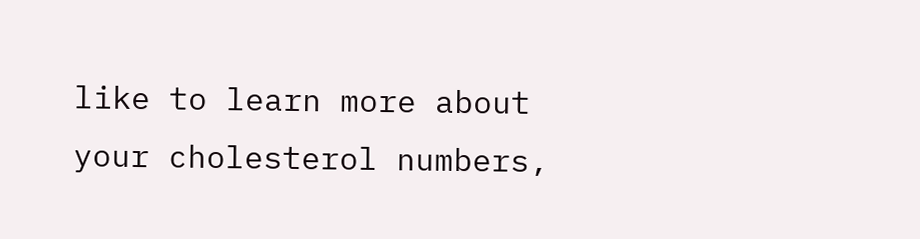like to learn more about your cholesterol numbers,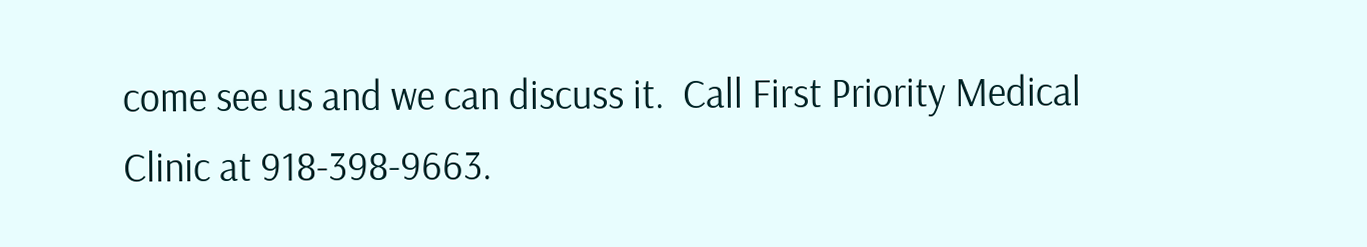come see us and we can discuss it.  Call First Priority Medical Clinic at 918-398-9663.